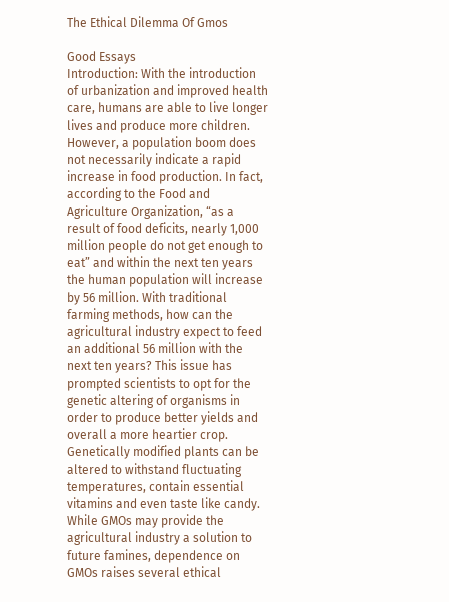The Ethical Dilemma Of Gmos

Good Essays
Introduction: With the introduction of urbanization and improved health care, humans are able to live longer lives and produce more children. However, a population boom does not necessarily indicate a rapid increase in food production. In fact, according to the Food and Agriculture Organization, “as a result of food deficits, nearly 1,000 million people do not get enough to eat” and within the next ten years the human population will increase by 56 million. With traditional farming methods, how can the agricultural industry expect to feed an additional 56 million with the next ten years? This issue has prompted scientists to opt for the genetic altering of organisms in order to produce better yields and overall a more heartier crop. Genetically modified plants can be altered to withstand fluctuating temperatures, contain essential vitamins and even taste like candy. While GMOs may provide the agricultural industry a solution to future famines, dependence on GMOs raises several ethical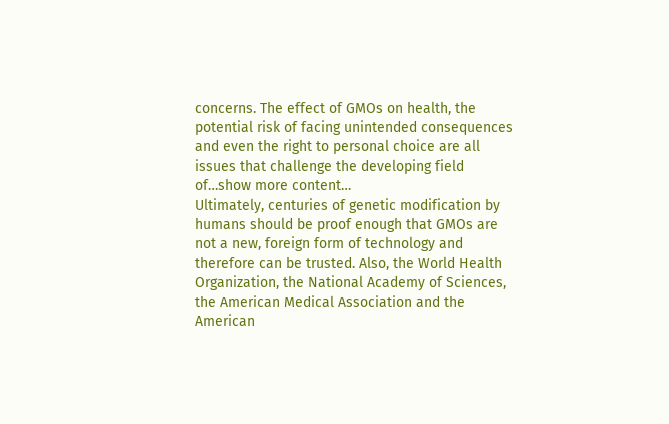concerns. The effect of GMOs on health, the potential risk of facing unintended consequences and even the right to personal choice are all issues that challenge the developing field of…show more content…
Ultimately, centuries of genetic modification by humans should be proof enough that GMOs are not a new, foreign form of technology and therefore can be trusted. Also, the World Health Organization, the National Academy of Sciences, the American Medical Association and the American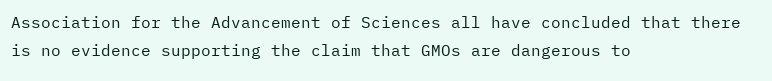Association for the Advancement of Sciences all have concluded that there is no evidence supporting the claim that GMOs are dangerous to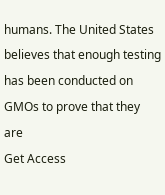humans. The United States believes that enough testing has been conducted on GMOs to prove that they are
Get Access